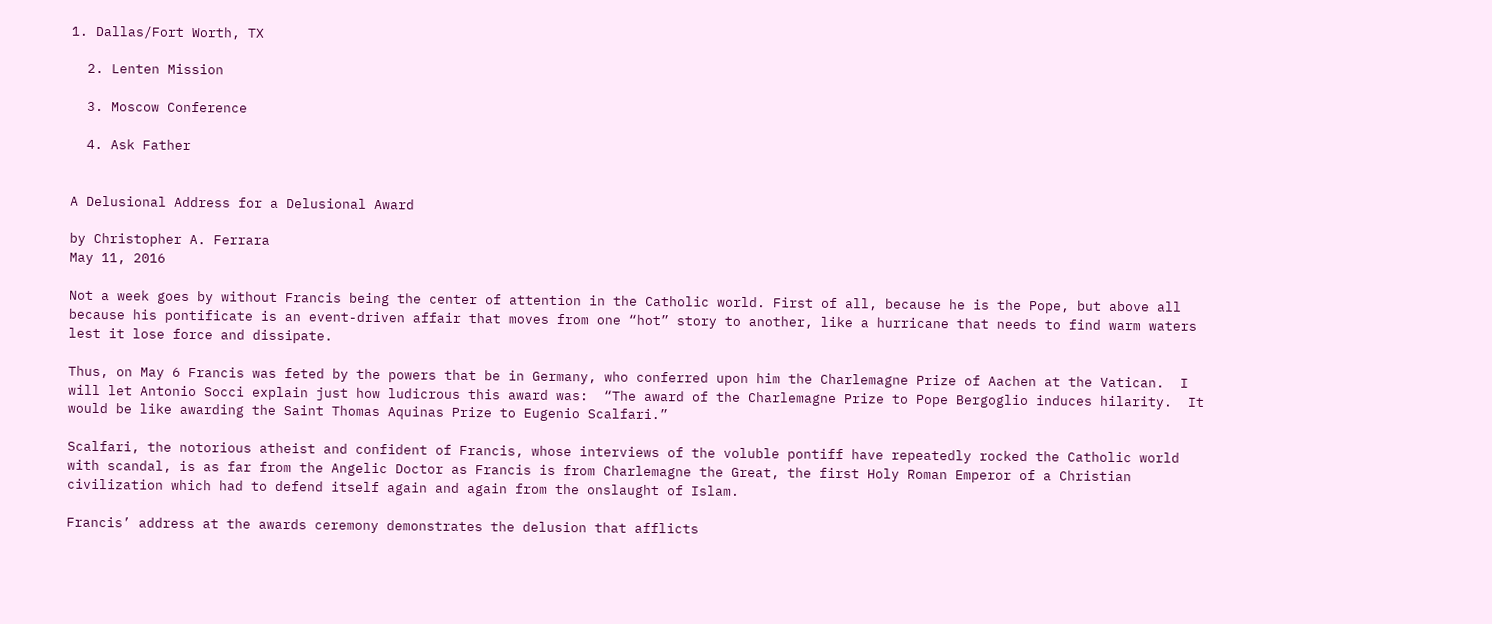1. Dallas/Fort Worth, TX

  2. Lenten Mission

  3. Moscow Conference

  4. Ask Father


A Delusional Address for a Delusional Award

by Christopher A. Ferrara
May 11, 2016

Not a week goes by without Francis being the center of attention in the Catholic world. First of all, because he is the Pope, but above all because his pontificate is an event-driven affair that moves from one “hot” story to another, like a hurricane that needs to find warm waters lest it lose force and dissipate.

Thus, on May 6 Francis was feted by the powers that be in Germany, who conferred upon him the Charlemagne Prize of Aachen at the Vatican.  I will let Antonio Socci explain just how ludicrous this award was:  “The award of the Charlemagne Prize to Pope Bergoglio induces hilarity.  It would be like awarding the Saint Thomas Aquinas Prize to Eugenio Scalfari.”

Scalfari, the notorious atheist and confident of Francis, whose interviews of the voluble pontiff have repeatedly rocked the Catholic world with scandal, is as far from the Angelic Doctor as Francis is from Charlemagne the Great, the first Holy Roman Emperor of a Christian civilization which had to defend itself again and again from the onslaught of Islam.

Francis’ address at the awards ceremony demonstrates the delusion that afflicts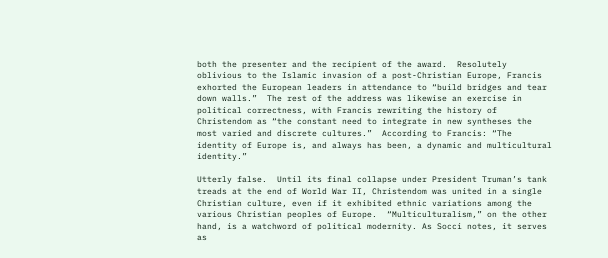both the presenter and the recipient of the award.  Resolutely oblivious to the Islamic invasion of a post-Christian Europe, Francis exhorted the European leaders in attendance to “build bridges and tear down walls.”  The rest of the address was likewise an exercise in political correctness, with Francis rewriting the history of Christendom as “the constant need to integrate in new syntheses the most varied and discrete cultures.”  According to Francis: “The identity of Europe is, and always has been, a dynamic and multicultural identity.”

Utterly false.  Until its final collapse under President Truman’s tank treads at the end of World War II, Christendom was united in a single Christian culture, even if it exhibited ethnic variations among the various Christian peoples of Europe.  “Multiculturalism,” on the other hand, is a watchword of political modernity. As Socci notes, it serves as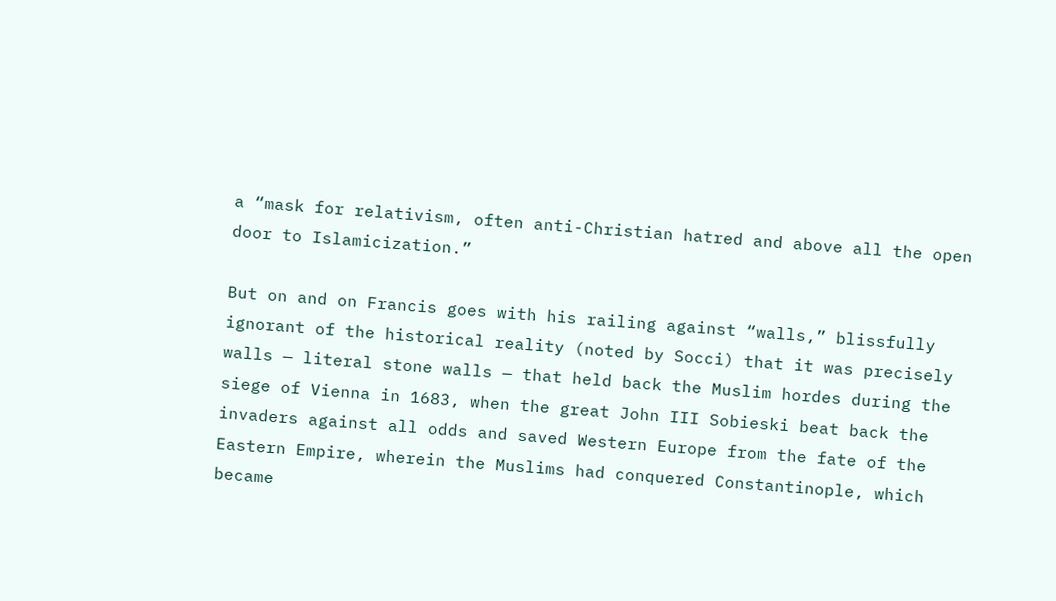a “mask for relativism, often anti-Christian hatred and above all the open door to Islamicization.”

But on and on Francis goes with his railing against “walls,” blissfully ignorant of the historical reality (noted by Socci) that it was precisely walls — literal stone walls — that held back the Muslim hordes during the siege of Vienna in 1683, when the great John III Sobieski beat back the invaders against all odds and saved Western Europe from the fate of the Eastern Empire, wherein the Muslims had conquered Constantinople, which became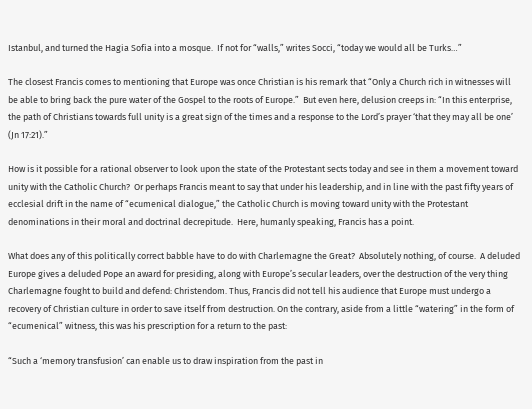Istanbul, and turned the Hagia Sofia into a mosque.  If not for “walls,” writes Socci, “today we would all be Turks…”

The closest Francis comes to mentioning that Europe was once Christian is his remark that “Only a Church rich in witnesses will be able to bring back the pure water of the Gospel to the roots of Europe.”  But even here, delusion creeps in: “In this enterprise, the path of Christians towards full unity is a great sign of the times and a response to the Lord’s prayer ‘that they may all be one’ (Jn 17:21).”

How is it possible for a rational observer to look upon the state of the Protestant sects today and see in them a movement toward unity with the Catholic Church?  Or perhaps Francis meant to say that under his leadership, and in line with the past fifty years of ecclesial drift in the name of “ecumenical dialogue,” the Catholic Church is moving toward unity with the Protestant denominations in their moral and doctrinal decrepitude.  Here, humanly speaking, Francis has a point.

What does any of this politically correct babble have to do with Charlemagne the Great?  Absolutely nothing, of course.  A deluded Europe gives a deluded Pope an award for presiding, along with Europe’s secular leaders, over the destruction of the very thing Charlemagne fought to build and defend: Christendom. Thus, Francis did not tell his audience that Europe must undergo a recovery of Christian culture in order to save itself from destruction. On the contrary, aside from a little “watering” in the form of “ecumenical” witness, this was his prescription for a return to the past:

“Such a ‘memory transfusion’ can enable us to draw inspiration from the past in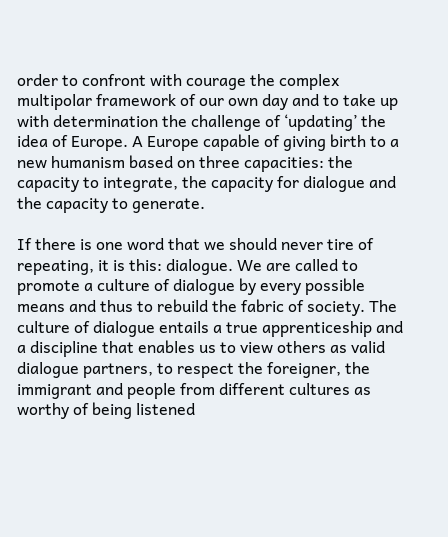order to confront with courage the complex multipolar framework of our own day and to take up with determination the challenge of ‘updating’ the idea of Europe. A Europe capable of giving birth to a new humanism based on three capacities: the capacity to integrate, the capacity for dialogue and the capacity to generate.

If there is one word that we should never tire of repeating, it is this: dialogue. We are called to promote a culture of dialogue by every possible means and thus to rebuild the fabric of society. The culture of dialogue entails a true apprenticeship and a discipline that enables us to view others as valid dialogue partners, to respect the foreigner, the immigrant and people from different cultures as worthy of being listened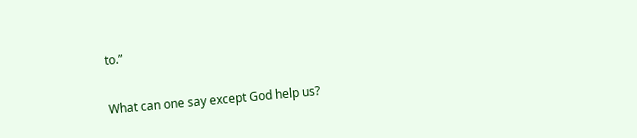to.”

What can one say except God help us?